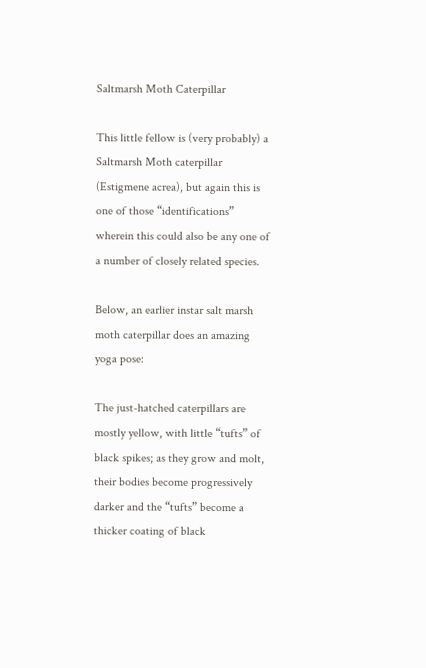Saltmarsh Moth Caterpillar

This little fellow is (very probably) a Saltmarsh Moth caterpillar (Estigmene acrea), but again this is one of those “identifications” wherein this could also be any one of a number of closely related species.

Below, an earlier instar salt marsh moth caterpillar does an amazing yoga pose:

The just-hatched caterpillars are mostly yellow, with little “tufts” of black spikes; as they grow and molt, their bodies become progressively darker and the “tufts” become a thicker coating of black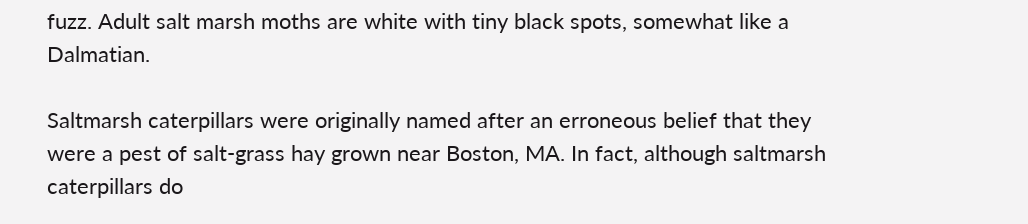fuzz. Adult salt marsh moths are white with tiny black spots, somewhat like a Dalmatian.

Saltmarsh caterpillars were originally named after an erroneous belief that they were a pest of salt-grass hay grown near Boston, MA. In fact, although saltmarsh caterpillars do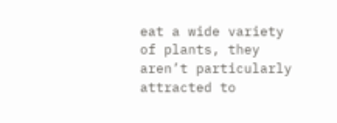eat a wide variety of plants, they aren’t particularly attracted to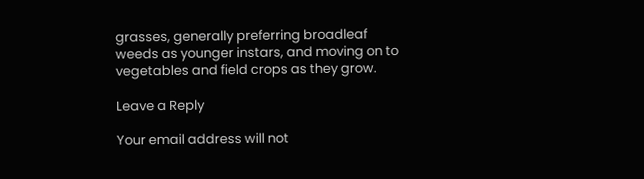grasses, generally preferring broadleaf weeds as younger instars, and moving on to vegetables and field crops as they grow.

Leave a Reply

Your email address will not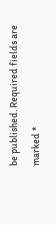be published. Required fields are marked *